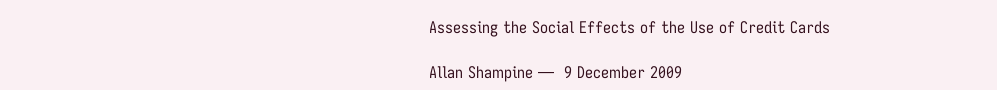Assessing the Social Effects of the Use of Credit Cards

Allan Shampine —  9 December 2009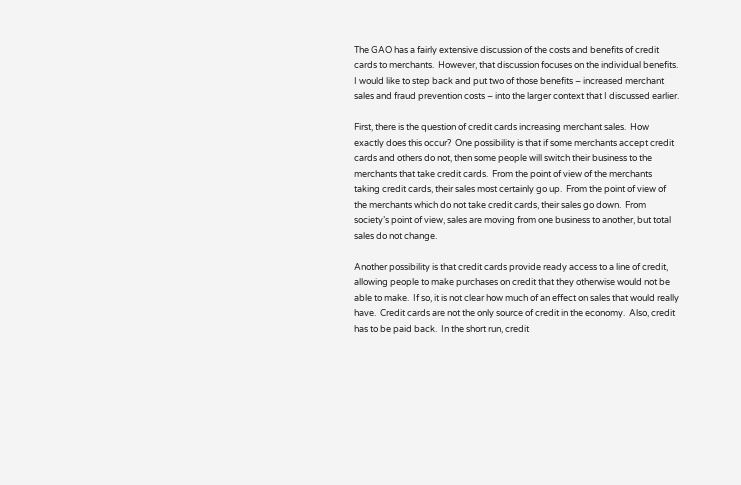The GAO has a fairly extensive discussion of the costs and benefits of credit cards to merchants.  However, that discussion focuses on the individual benefits.  I would like to step back and put two of those benefits – increased merchant sales and fraud prevention costs – into the larger context that I discussed earlier.

First, there is the question of credit cards increasing merchant sales.  How exactly does this occur?  One possibility is that if some merchants accept credit cards and others do not, then some people will switch their business to the merchants that take credit cards.  From the point of view of the merchants taking credit cards, their sales most certainly go up.  From the point of view of the merchants which do not take credit cards, their sales go down.  From society’s point of view, sales are moving from one business to another, but total sales do not change.

Another possibility is that credit cards provide ready access to a line of credit, allowing people to make purchases on credit that they otherwise would not be able to make.  If so, it is not clear how much of an effect on sales that would really have.  Credit cards are not the only source of credit in the economy.  Also, credit has to be paid back.  In the short run, credit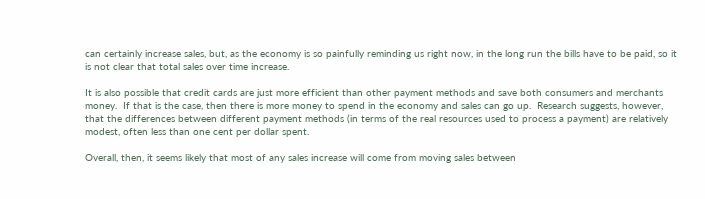can certainly increase sales, but, as the economy is so painfully reminding us right now, in the long run the bills have to be paid, so it is not clear that total sales over time increase.

It is also possible that credit cards are just more efficient than other payment methods and save both consumers and merchants money.  If that is the case, then there is more money to spend in the economy and sales can go up.  Research suggests, however, that the differences between different payment methods (in terms of the real resources used to process a payment) are relatively modest, often less than one cent per dollar spent.

Overall, then, it seems likely that most of any sales increase will come from moving sales between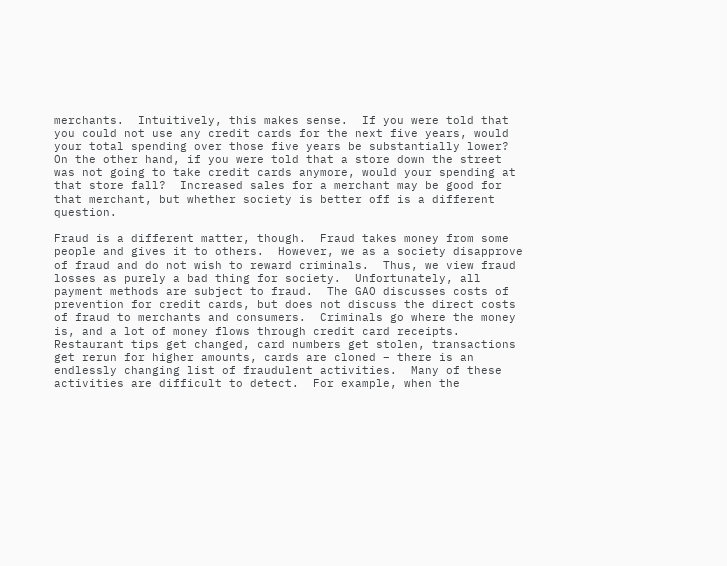merchants.  Intuitively, this makes sense.  If you were told that you could not use any credit cards for the next five years, would your total spending over those five years be substantially lower?  On the other hand, if you were told that a store down the street was not going to take credit cards anymore, would your spending at that store fall?  Increased sales for a merchant may be good for that merchant, but whether society is better off is a different question.

Fraud is a different matter, though.  Fraud takes money from some people and gives it to others.  However, we as a society disapprove of fraud and do not wish to reward criminals.  Thus, we view fraud losses as purely a bad thing for society.  Unfortunately, all payment methods are subject to fraud.  The GAO discusses costs of prevention for credit cards, but does not discuss the direct costs of fraud to merchants and consumers.  Criminals go where the money is, and a lot of money flows through credit card receipts.  Restaurant tips get changed, card numbers get stolen, transactions get rerun for higher amounts, cards are cloned – there is an endlessly changing list of fraudulent activities.  Many of these activities are difficult to detect.  For example, when the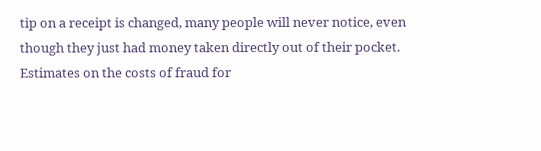tip on a receipt is changed, many people will never notice, even though they just had money taken directly out of their pocket.  Estimates on the costs of fraud for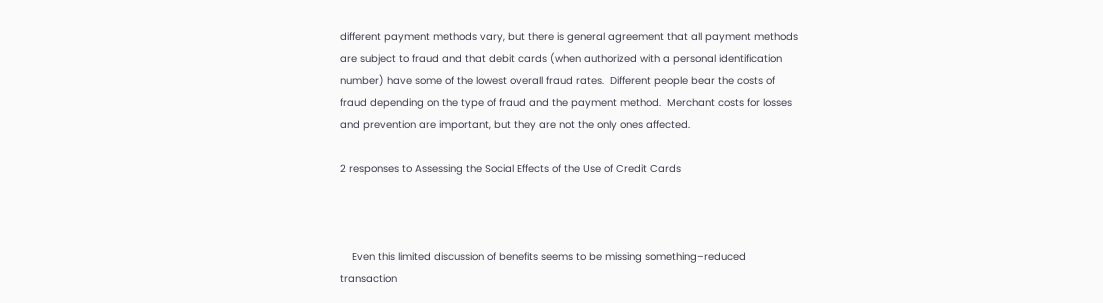different payment methods vary, but there is general agreement that all payment methods are subject to fraud and that debit cards (when authorized with a personal identification number) have some of the lowest overall fraud rates.  Different people bear the costs of fraud depending on the type of fraud and the payment method.  Merchant costs for losses and prevention are important, but they are not the only ones affected.

2 responses to Assessing the Social Effects of the Use of Credit Cards



    Even this limited discussion of benefits seems to be missing something–reduced transaction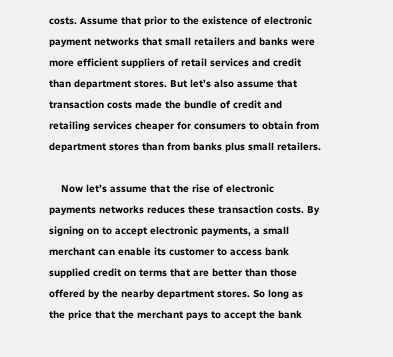costs. Assume that prior to the existence of electronic payment networks that small retailers and banks were more efficient suppliers of retail services and credit than department stores. But let’s also assume that transaction costs made the bundle of credit and retailing services cheaper for consumers to obtain from department stores than from banks plus small retailers.

    Now let’s assume that the rise of electronic payments networks reduces these transaction costs. By signing on to accept electronic payments, a small merchant can enable its customer to access bank supplied credit on terms that are better than those offered by the nearby department stores. So long as the price that the merchant pays to accept the bank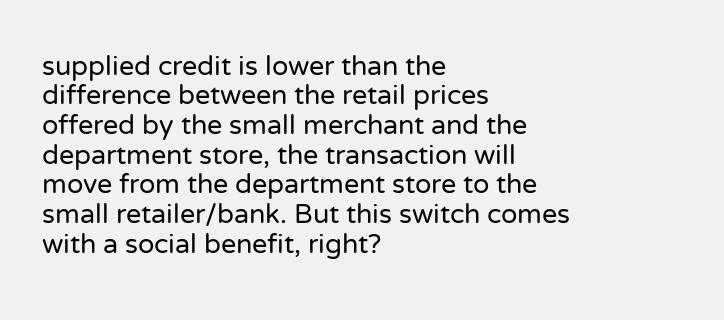supplied credit is lower than the difference between the retail prices offered by the small merchant and the department store, the transaction will move from the department store to the small retailer/bank. But this switch comes with a social benefit, right?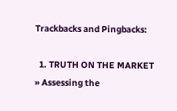Trackbacks and Pingbacks:

  1. TRUTH ON THE MARKET » Assessing the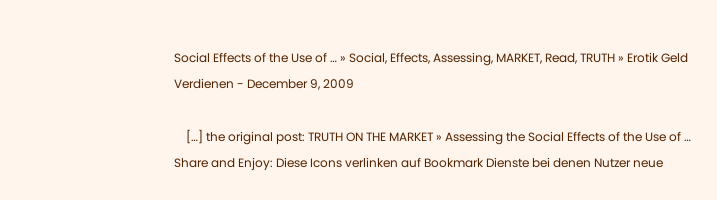Social Effects of the Use of … » Social, Effects, Assessing, MARKET, Read, TRUTH » Erotik Geld Verdienen - December 9, 2009

    […] the original post: TRUTH ON THE MARKET » Assessing the Social Effects of the Use of … Share and Enjoy: Diese Icons verlinken auf Bookmark Dienste bei denen Nutzer neue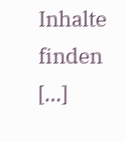Inhalte finden […]